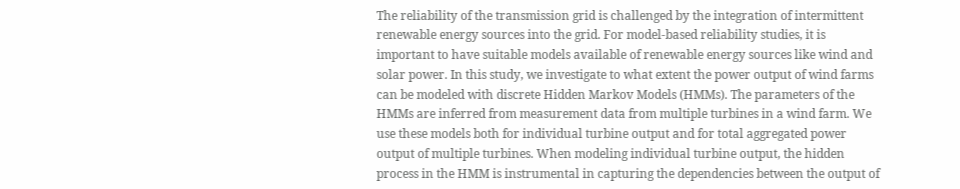The reliability of the transmission grid is challenged by the integration of intermittent renewable energy sources into the grid. For model-based reliability studies, it is important to have suitable models available of renewable energy sources like wind and solar power. In this study, we investigate to what extent the power output of wind farms can be modeled with discrete Hidden Markov Models (HMMs). The parameters of the HMMs are inferred from measurement data from multiple turbines in a wind farm. We use these models both for individual turbine output and for total aggregated power output of multiple turbines. When modeling individual turbine output, the hidden process in the HMM is instrumental in capturing the dependencies between the output of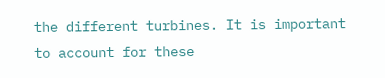the different turbines. It is important to account for these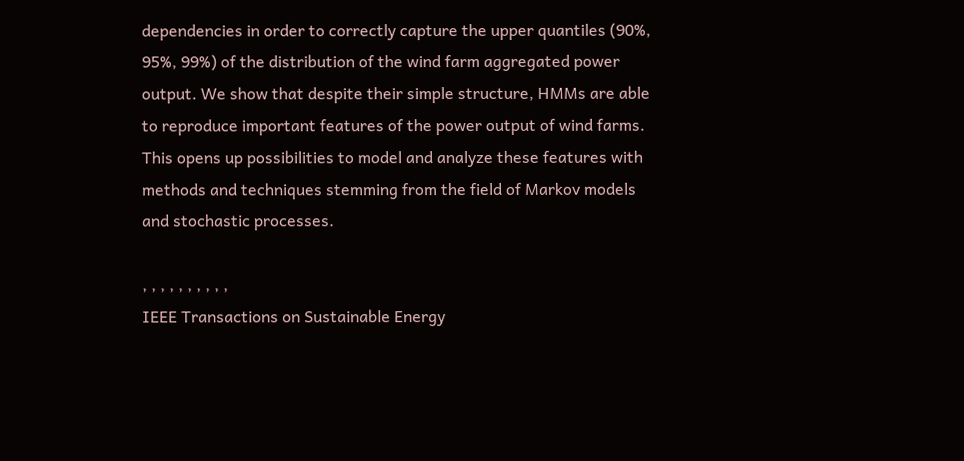dependencies in order to correctly capture the upper quantiles (90%, 95%, 99%) of the distribution of the wind farm aggregated power output. We show that despite their simple structure, HMMs are able to reproduce important features of the power output of wind farms. This opens up possibilities to model and analyze these features with methods and techniques stemming from the field of Markov models and stochastic processes.

, , , , , , , , , ,
IEEE Transactions on Sustainable Energy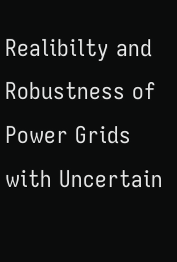Realibilty and Robustness of Power Grids with Uncertain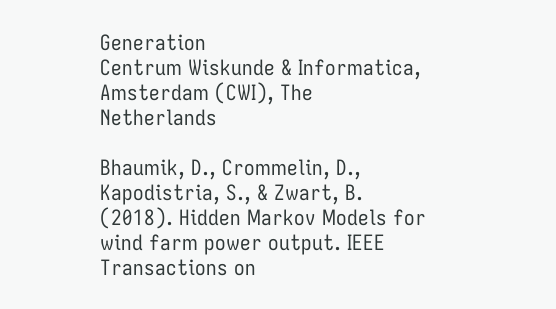Generation
Centrum Wiskunde & Informatica, Amsterdam (CWI), The Netherlands

Bhaumik, D., Crommelin, D., Kapodistria, S., & Zwart, B. (2018). Hidden Markov Models for wind farm power output. IEEE Transactions on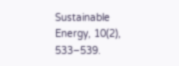Sustainable Energy, 10(2), 533–539.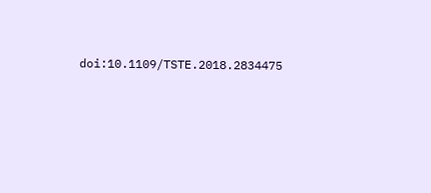doi:10.1109/TSTE.2018.2834475